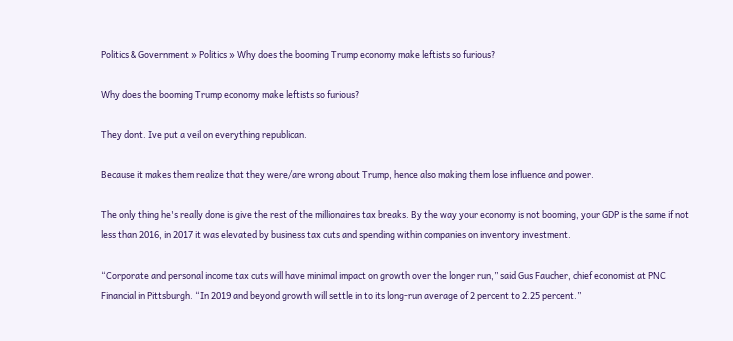Politics & Government » Politics » Why does the booming Trump economy make leftists so furious?

Why does the booming Trump economy make leftists so furious?

They dont. Ive put a veil on everything republican.

Because it makes them realize that they were/are wrong about Trump, hence also making them lose influence and power.

The only thing he's really done is give the rest of the millionaires tax breaks. By the way your economy is not booming, your GDP is the same if not less than 2016, in 2017 it was elevated by business tax cuts and spending within companies on inventory investment.

“Corporate and personal income tax cuts will have minimal impact on growth over the longer run,” said Gus Faucher, chief economist at PNC Financial in Pittsburgh. “In 2019 and beyond growth will settle in to its long-run average of 2 percent to 2.25 percent.”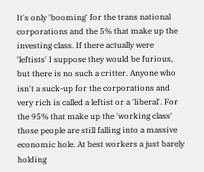It's only 'booming' for the trans national corporations and the 5% that make up the investing class. If there actually were 'leftists' I suppose they would be furious, but there is no such a critter. Anyone who isn't a suck-up for the corporations and very rich is called a leftist or a 'liberal'. For the 95% that make up the 'working class' those people are still falling into a massive economic hole. At best workers a just barely holding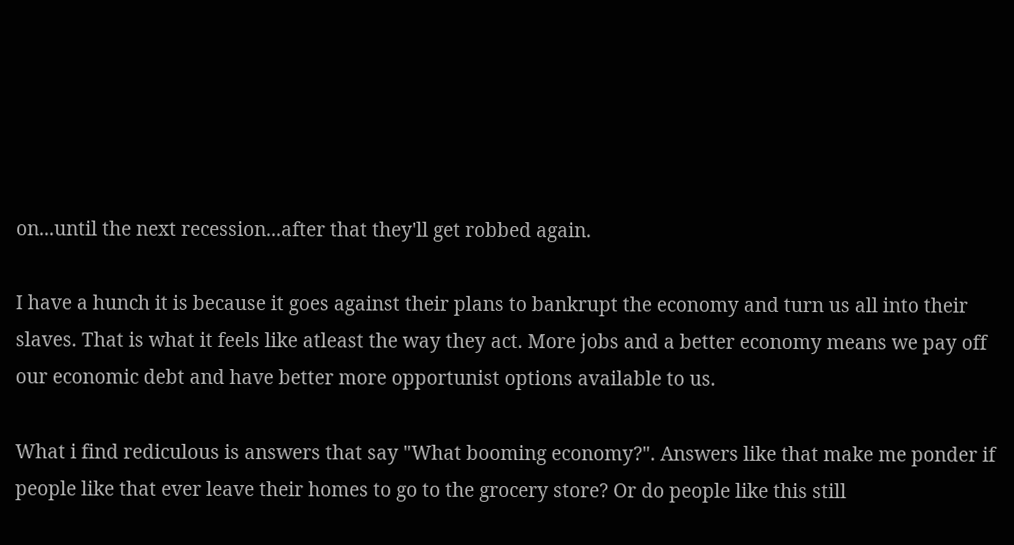on...until the next recession...after that they'll get robbed again.

I have a hunch it is because it goes against their plans to bankrupt the economy and turn us all into their slaves. That is what it feels like atleast the way they act. More jobs and a better economy means we pay off our economic debt and have better more opportunist options available to us.

What i find rediculous is answers that say "What booming economy?". Answers like that make me ponder if people like that ever leave their homes to go to the grocery store? Or do people like this still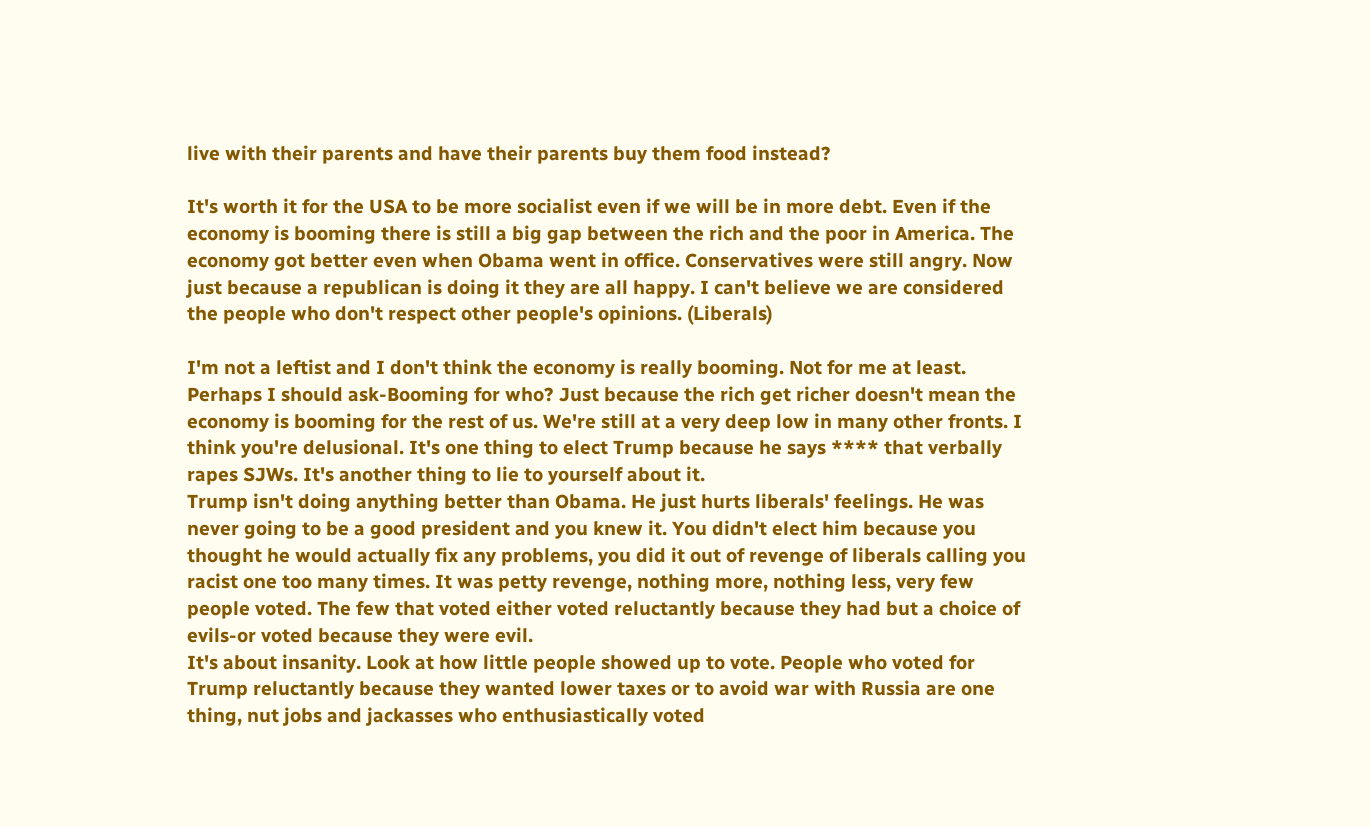live with their parents and have their parents buy them food instead?

It's worth it for the USA to be more socialist even if we will be in more debt. Even if the economy is booming there is still a big gap between the rich and the poor in America. The economy got better even when Obama went in office. Conservatives were still angry. Now just because a republican is doing it they are all happy. I can't believe we are considered the people who don't respect other people's opinions. (Liberals)

I'm not a leftist and I don't think the economy is really booming. Not for me at least. Perhaps I should ask-Booming for who? Just because the rich get richer doesn't mean the economy is booming for the rest of us. We're still at a very deep low in many other fronts. I think you're delusional. It's one thing to elect Trump because he says **** that verbally rapes SJWs. It's another thing to lie to yourself about it.
Trump isn't doing anything better than Obama. He just hurts liberals' feelings. He was never going to be a good president and you knew it. You didn't elect him because you thought he would actually fix any problems, you did it out of revenge of liberals calling you racist one too many times. It was petty revenge, nothing more, nothing less, very few people voted. The few that voted either voted reluctantly because they had but a choice of evils-or voted because they were evil.
It's about insanity. Look at how little people showed up to vote. People who voted for Trump reluctantly because they wanted lower taxes or to avoid war with Russia are one thing, nut jobs and jackasses who enthusiastically voted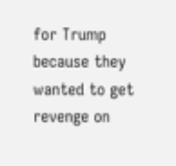for Trump because they wanted to get revenge on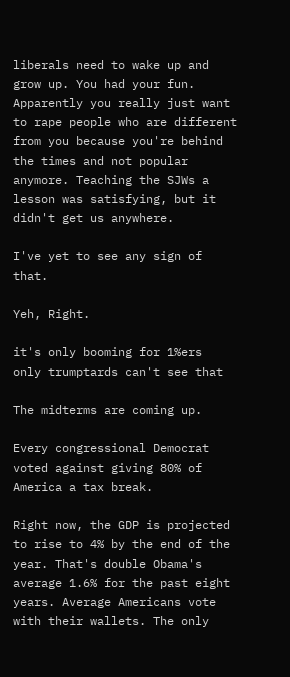liberals need to wake up and grow up. You had your fun. Apparently you really just want to rape people who are different from you because you're behind the times and not popular anymore. Teaching the SJWs a lesson was satisfying, but it didn't get us anywhere.

I've yet to see any sign of that.

Yeh, Right.

it's only booming for 1%ers
only trumptards can't see that

The midterms are coming up.

Every congressional Democrat voted against giving 80% of America a tax break.

Right now, the GDP is projected to rise to 4% by the end of the year. That's double Obama's average 1.6% for the past eight years. Average Americans vote with their wallets. The only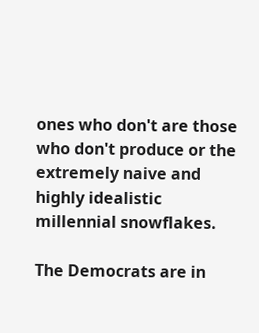ones who don't are those who don't produce or the extremely naive and highly idealistic millennial snowflakes.

The Democrats are in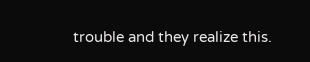trouble and they realize this.